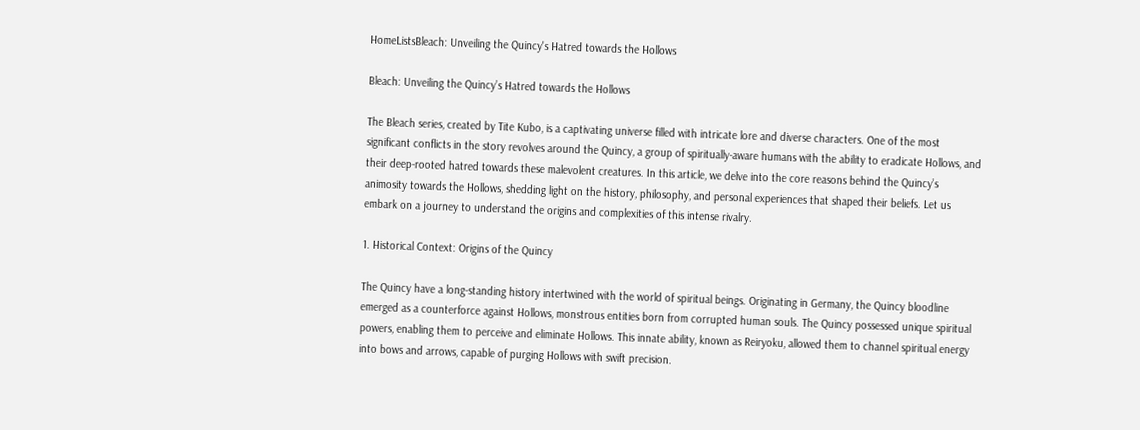HomeListsBleach: Unveiling the Quincy's Hatred towards the Hollows

Bleach: Unveiling the Quincy’s Hatred towards the Hollows

The Bleach series, created by Tite Kubo, is a captivating universe filled with intricate lore and diverse characters. One of the most significant conflicts in the story revolves around the Quincy, a group of spiritually-aware humans with the ability to eradicate Hollows, and their deep-rooted hatred towards these malevolent creatures. In this article, we delve into the core reasons behind the Quincy’s animosity towards the Hollows, shedding light on the history, philosophy, and personal experiences that shaped their beliefs. Let us embark on a journey to understand the origins and complexities of this intense rivalry.

1. Historical Context: Origins of the Quincy

The Quincy have a long-standing history intertwined with the world of spiritual beings. Originating in Germany, the Quincy bloodline emerged as a counterforce against Hollows, monstrous entities born from corrupted human souls. The Quincy possessed unique spiritual powers, enabling them to perceive and eliminate Hollows. This innate ability, known as Reiryoku, allowed them to channel spiritual energy into bows and arrows, capable of purging Hollows with swift precision.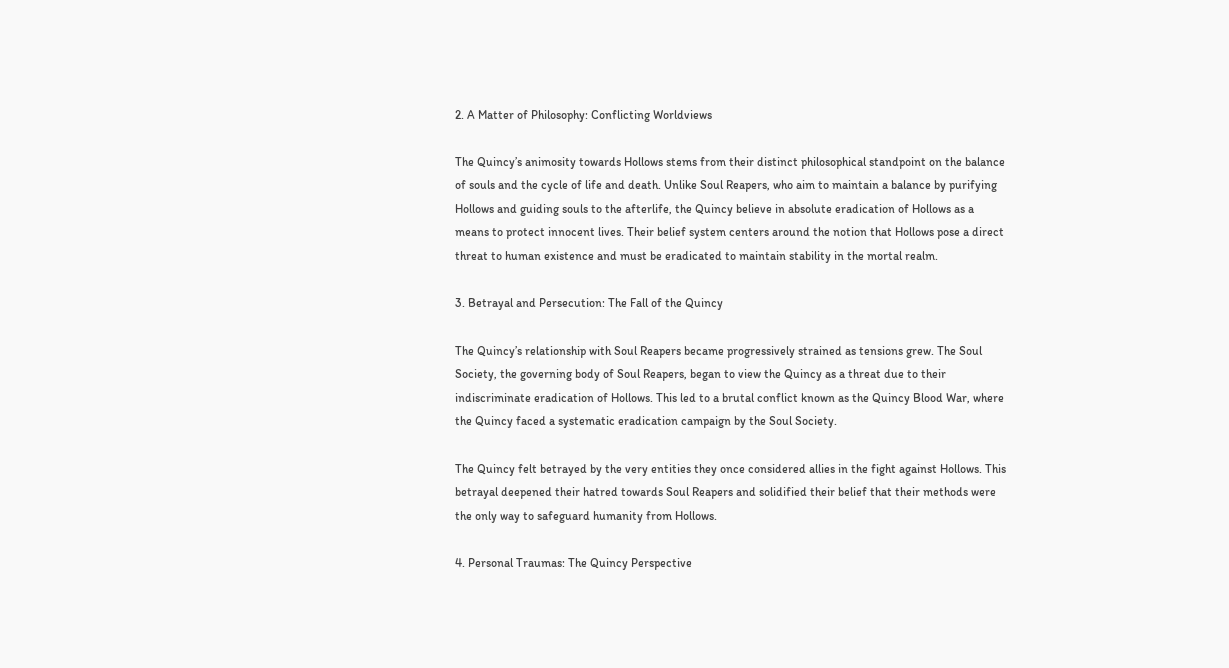2. A Matter of Philosophy: Conflicting Worldviews

The Quincy’s animosity towards Hollows stems from their distinct philosophical standpoint on the balance of souls and the cycle of life and death. Unlike Soul Reapers, who aim to maintain a balance by purifying Hollows and guiding souls to the afterlife, the Quincy believe in absolute eradication of Hollows as a means to protect innocent lives. Their belief system centers around the notion that Hollows pose a direct threat to human existence and must be eradicated to maintain stability in the mortal realm.

3. Betrayal and Persecution: The Fall of the Quincy

The Quincy’s relationship with Soul Reapers became progressively strained as tensions grew. The Soul Society, the governing body of Soul Reapers, began to view the Quincy as a threat due to their indiscriminate eradication of Hollows. This led to a brutal conflict known as the Quincy Blood War, where the Quincy faced a systematic eradication campaign by the Soul Society.

The Quincy felt betrayed by the very entities they once considered allies in the fight against Hollows. This betrayal deepened their hatred towards Soul Reapers and solidified their belief that their methods were the only way to safeguard humanity from Hollows.

4. Personal Traumas: The Quincy Perspective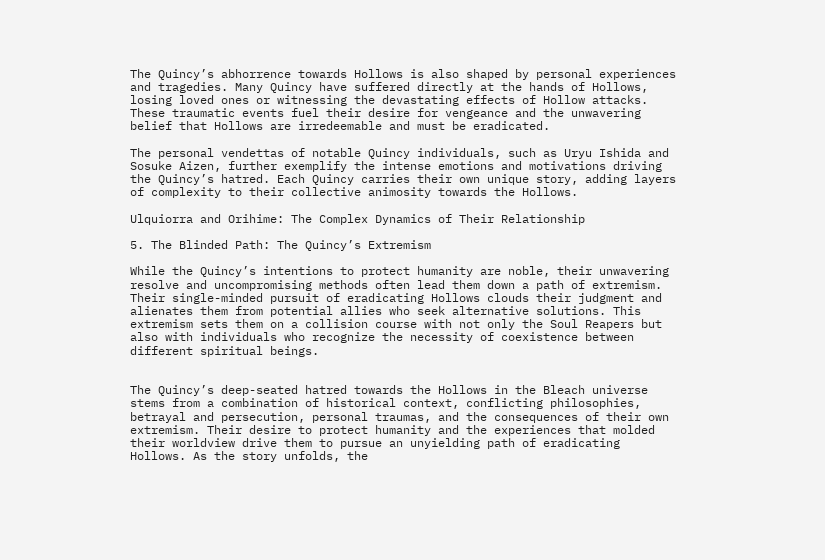The Quincy’s abhorrence towards Hollows is also shaped by personal experiences and tragedies. Many Quincy have suffered directly at the hands of Hollows, losing loved ones or witnessing the devastating effects of Hollow attacks. These traumatic events fuel their desire for vengeance and the unwavering belief that Hollows are irredeemable and must be eradicated.

The personal vendettas of notable Quincy individuals, such as Uryu Ishida and Sosuke Aizen, further exemplify the intense emotions and motivations driving the Quincy’s hatred. Each Quincy carries their own unique story, adding layers of complexity to their collective animosity towards the Hollows.

Ulquiorra and Orihime: The Complex Dynamics of Their Relationship

5. The Blinded Path: The Quincy’s Extremism

While the Quincy’s intentions to protect humanity are noble, their unwavering resolve and uncompromising methods often lead them down a path of extremism. Their single-minded pursuit of eradicating Hollows clouds their judgment and alienates them from potential allies who seek alternative solutions. This extremism sets them on a collision course with not only the Soul Reapers but also with individuals who recognize the necessity of coexistence between different spiritual beings.


The Quincy’s deep-seated hatred towards the Hollows in the Bleach universe stems from a combination of historical context, conflicting philosophies, betrayal and persecution, personal traumas, and the consequences of their own extremism. Their desire to protect humanity and the experiences that molded their worldview drive them to pursue an unyielding path of eradicating Hollows. As the story unfolds, the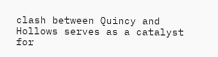clash between Quincy and Hollows serves as a catalyst for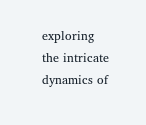exploring the intricate dynamics of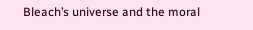Bleach’s universe and the moral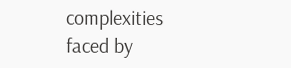complexities faced by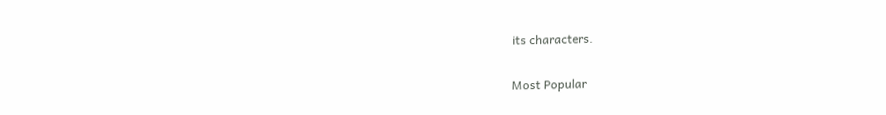its characters.


Most Popular